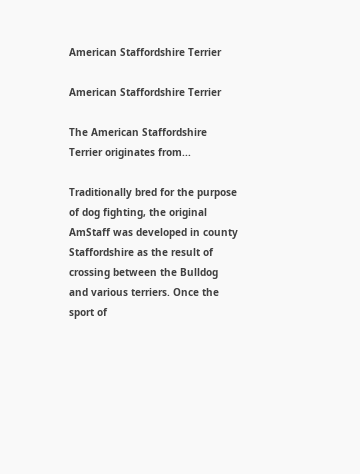American Staffordshire Terrier

American Staffordshire Terrier

The American Staffordshire Terrier originates from...

Traditionally bred for the purpose of dog fighting, the original AmStaff was developed in county Staffordshire as the result of crossing between the Bulldog and various terriers. Once the sport of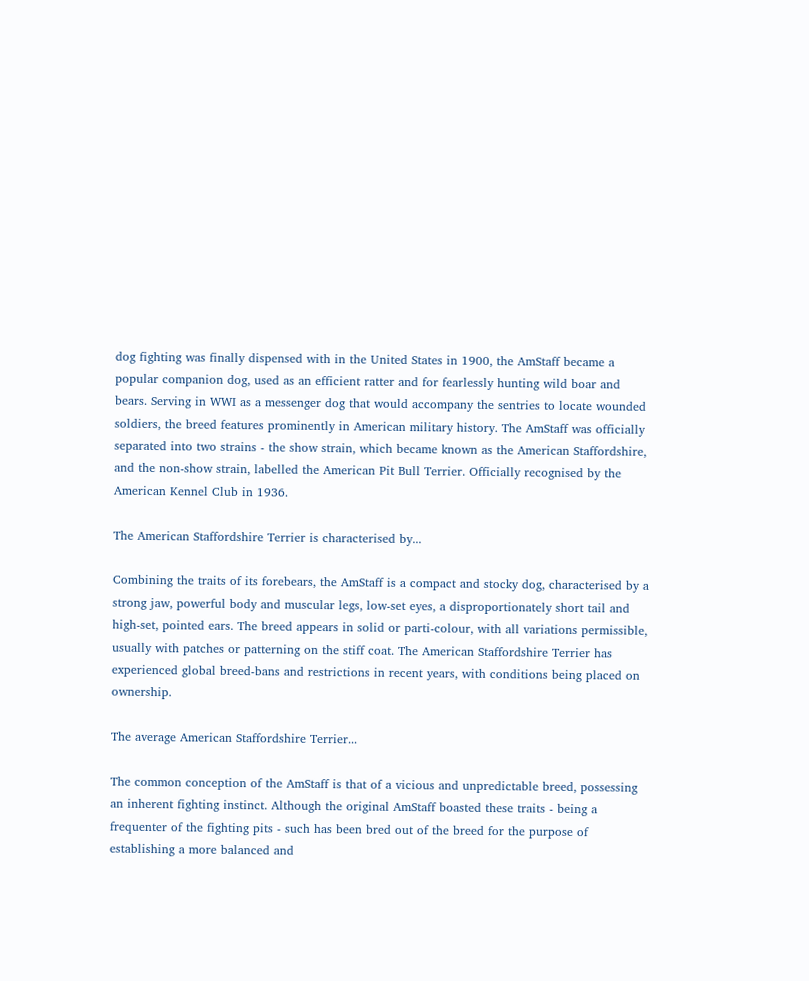dog fighting was finally dispensed with in the United States in 1900, the AmStaff became a popular companion dog, used as an efficient ratter and for fearlessly hunting wild boar and bears. Serving in WWI as a messenger dog that would accompany the sentries to locate wounded soldiers, the breed features prominently in American military history. The AmStaff was officially separated into two strains - the show strain, which became known as the American Staffordshire, and the non-show strain, labelled the American Pit Bull Terrier. Officially recognised by the American Kennel Club in 1936.

The American Staffordshire Terrier is characterised by...

Combining the traits of its forebears, the AmStaff is a compact and stocky dog, characterised by a strong jaw, powerful body and muscular legs, low-set eyes, a disproportionately short tail and high-set, pointed ears. The breed appears in solid or parti-colour, with all variations permissible, usually with patches or patterning on the stiff coat. The American Staffordshire Terrier has experienced global breed-bans and restrictions in recent years, with conditions being placed on ownership.

The average American Staffordshire Terrier...

The common conception of the AmStaff is that of a vicious and unpredictable breed, possessing an inherent fighting instinct. Although the original AmStaff boasted these traits - being a frequenter of the fighting pits - such has been bred out of the breed for the purpose of establishing a more balanced and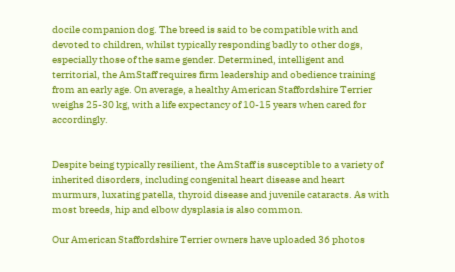docile companion dog. The breed is said to be compatible with and devoted to children, whilst typically responding badly to other dogs, especially those of the same gender. Determined, intelligent and territorial, the AmStaff requires firm leadership and obedience training from an early age. On average, a healthy American Staffordshire Terrier weighs 25-30 kg, with a life expectancy of 10-15 years when cared for accordingly.


Despite being typically resilient, the AmStaff is susceptible to a variety of inherited disorders, including congenital heart disease and heart murmurs, luxating patella, thyroid disease and juvenile cataracts. As with most breeds, hip and elbow dysplasia is also common.

Our American Staffordshire Terrier owners have uploaded 36 photos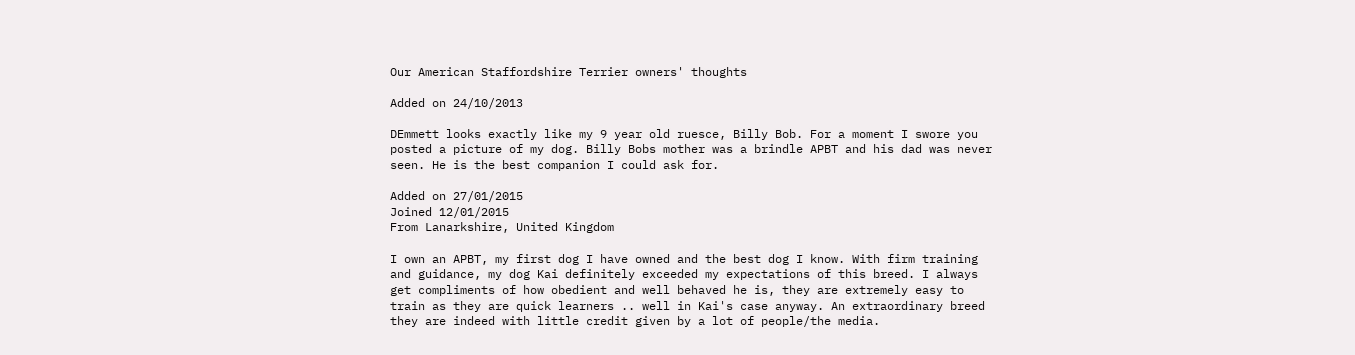Our American Staffordshire Terrier owners' thoughts

Added on 24/10/2013

DEmmett looks exactly like my 9 year old ruesce, Billy Bob. For a moment I swore you posted a picture of my dog. Billy Bobs mother was a brindle APBT and his dad was never seen. He is the best companion I could ask for.

Added on 27/01/2015
Joined 12/01/2015
From Lanarkshire, United Kingdom

I own an APBT, my first dog I have owned and the best dog I know. With firm training and guidance, my dog Kai definitely exceeded my expectations of this breed. I always get compliments of how obedient and well behaved he is, they are extremely easy to train as they are quick learners .. well in Kai's case anyway. An extraordinary breed they are indeed with little credit given by a lot of people/the media.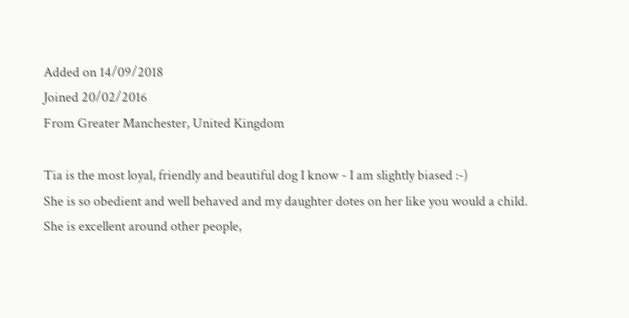Added on 14/09/2018
Joined 20/02/2016
From Greater Manchester, United Kingdom

Tia is the most loyal, friendly and beautiful dog I know - I am slightly biased :-)
She is so obedient and well behaved and my daughter dotes on her like you would a child.
She is excellent around other people,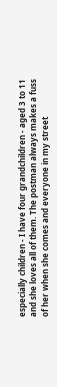especially children - I have four grandchildren - aged 3 to 11 and she loves all of them. The postman always makes a fuss of her when she comes and everyone in my street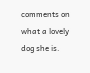comments on what a lovely dog she is.